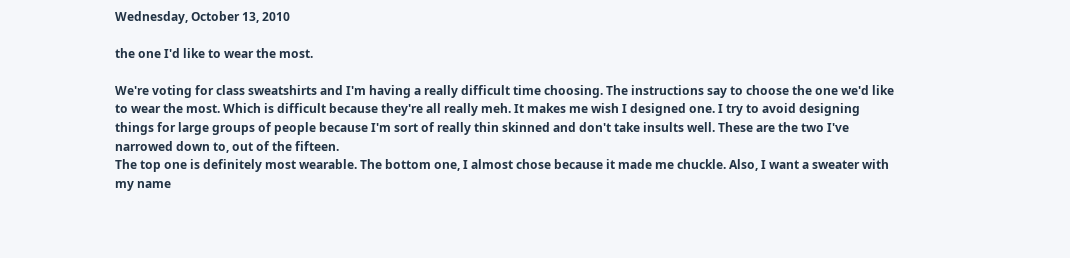Wednesday, October 13, 2010

the one I'd like to wear the most.

We're voting for class sweatshirts and I'm having a really difficult time choosing. The instructions say to choose the one we'd like to wear the most. Which is difficult because they're all really meh. It makes me wish I designed one. I try to avoid designing things for large groups of people because I'm sort of really thin skinned and don't take insults well. These are the two I've narrowed down to, out of the fifteen.
The top one is definitely most wearable. The bottom one, I almost chose because it made me chuckle. Also, I want a sweater with my name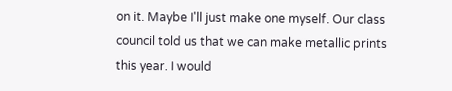on it. Maybe I'll just make one myself. Our class council told us that we can make metallic prints this year. I would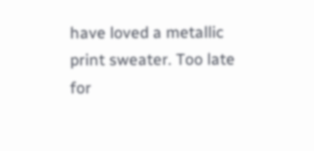have loved a metallic print sweater. Too late for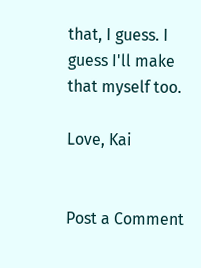that, I guess. I guess I'll make that myself too.

Love, Kai


Post a Comment